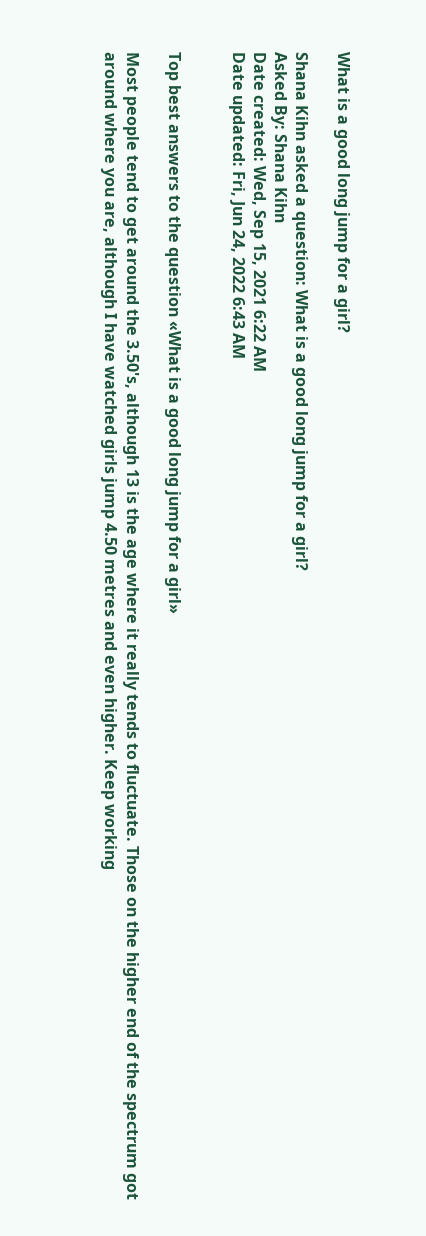What is a good long jump for a girl?

Shana Kihn asked a question: What is a good long jump for a girl?
Asked By: Shana Kihn
Date created: Wed, Sep 15, 2021 6:22 AM
Date updated: Fri, Jun 24, 2022 6:43 AM


Top best answers to the question «What is a good long jump for a girl»

Most people tend to get around the 3.50's, although 13 is the age where it really tends to fluctuate. Those on the higher end of the spectrum got around where you are, although I have watched girls jump 4.50 metres and even higher. Keep working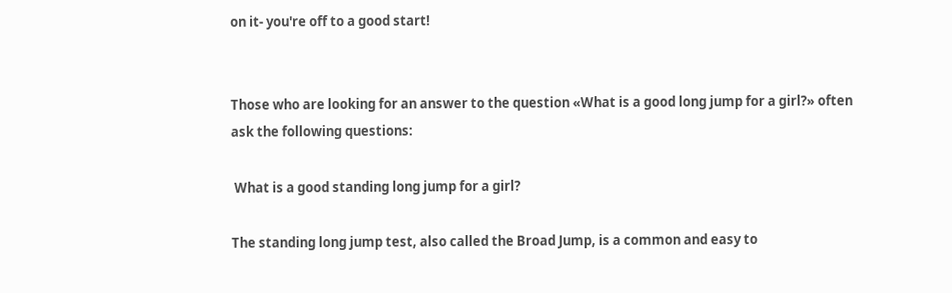on it- you're off to a good start!


Those who are looking for an answer to the question «What is a good long jump for a girl?» often ask the following questions:

 What is a good standing long jump for a girl?

The standing long jump test, also called the Broad Jump, is a common and easy to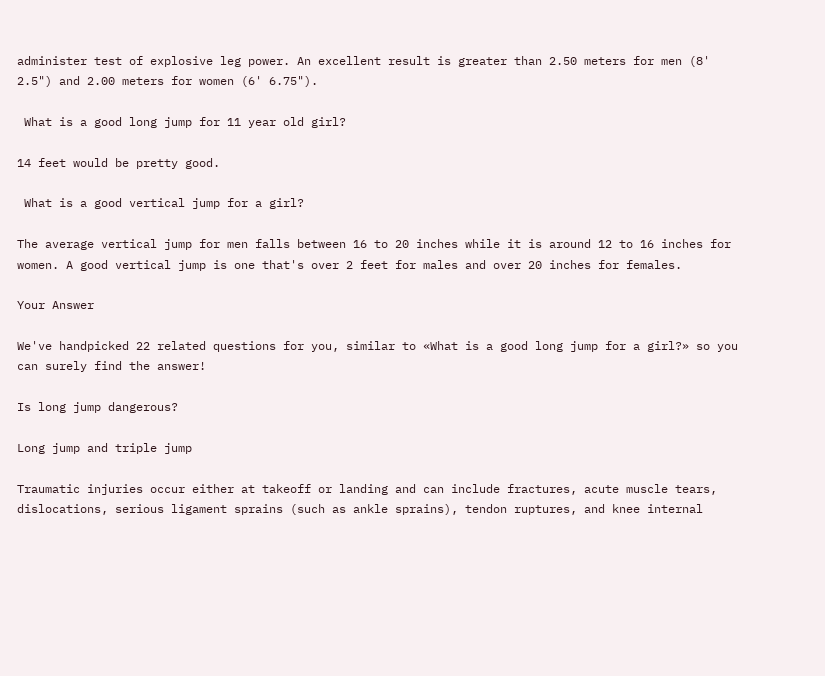administer test of explosive leg power. An excellent result is greater than 2.50 meters for men (8' 2.5") and 2.00 meters for women (6' 6.75").

 What is a good long jump for 11 year old girl?

14 feet would be pretty good.

 What is a good vertical jump for a girl?

The average vertical jump for men falls between 16 to 20 inches while it is around 12 to 16 inches for women. A good vertical jump is one that's over 2 feet for males and over 20 inches for females.

Your Answer

We've handpicked 22 related questions for you, similar to «What is a good long jump for a girl?» so you can surely find the answer!

Is long jump dangerous?

Long jump and triple jump

Traumatic injuries occur either at takeoff or landing and can include fractures, acute muscle tears, dislocations, serious ligament sprains (such as ankle sprains), tendon ruptures, and knee internal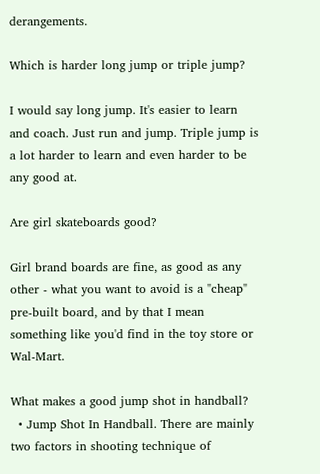derangements.

Which is harder long jump or triple jump?

I would say long jump. It's easier to learn and coach. Just run and jump. Triple jump is a lot harder to learn and even harder to be any good at.

Are girl skateboards good?

Girl brand boards are fine, as good as any other - what you want to avoid is a "cheap" pre-built board, and by that I mean something like you'd find in the toy store or Wal-Mart.

What makes a good jump shot in handball?
  • Jump Shot In Handball. There are mainly two factors in shooting technique of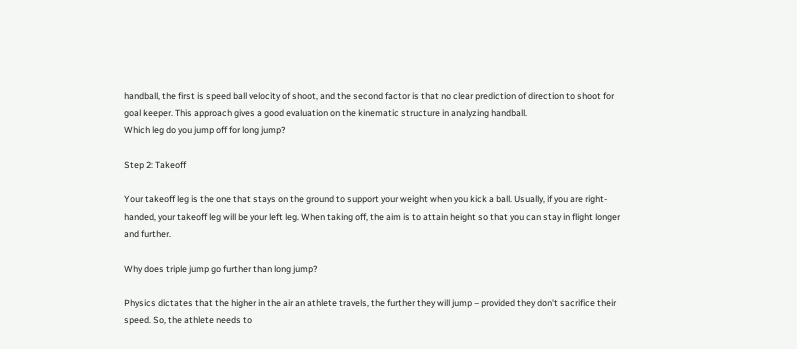handball, the first is speed ball velocity of shoot, and the second factor is that no clear prediction of direction to shoot for goal keeper. This approach gives a good evaluation on the kinematic structure in analyzing handball.
Which leg do you jump off for long jump?

Step 2: Takeoff

Your takeoff leg is the one that stays on the ground to support your weight when you kick a ball. Usually, if you are right-handed, your takeoff leg will be your left leg. When taking off, the aim is to attain height so that you can stay in flight longer and further.

Why does triple jump go further than long jump?

Physics dictates that the higher in the air an athlete travels, the further they will jump – provided they don't sacrifice their speed. So, the athlete needs to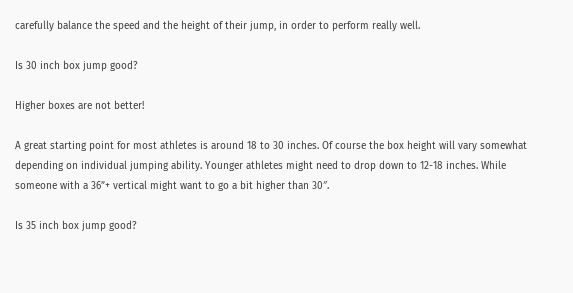carefully balance the speed and the height of their jump, in order to perform really well.

Is 30 inch box jump good?

Higher boxes are not better!

A great starting point for most athletes is around 18 to 30 inches. Of course the box height will vary somewhat depending on individual jumping ability. Younger athletes might need to drop down to 12-18 inches. While someone with a 36”+ vertical might want to go a bit higher than 30″.

Is 35 inch box jump good?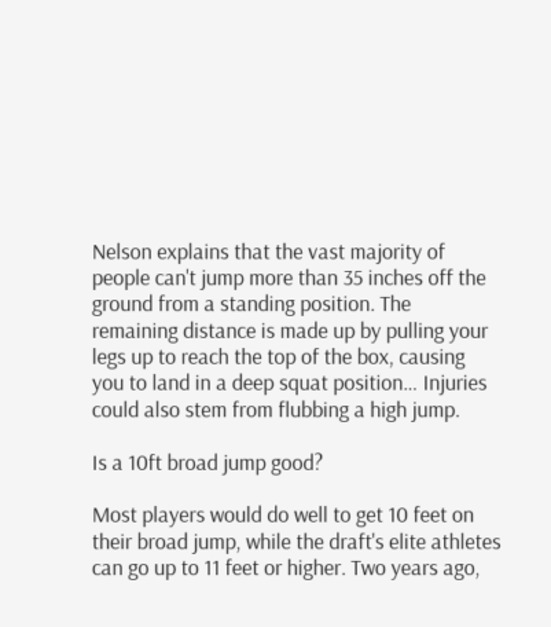Nelson explains that the vast majority of people can't jump more than 35 inches off the ground from a standing position. The remaining distance is made up by pulling your legs up to reach the top of the box, causing you to land in a deep squat position… Injuries could also stem from flubbing a high jump.

Is a 10ft broad jump good?

Most players would do well to get 10 feet on their broad jump, while the draft's elite athletes can go up to 11 feet or higher. Two years ago,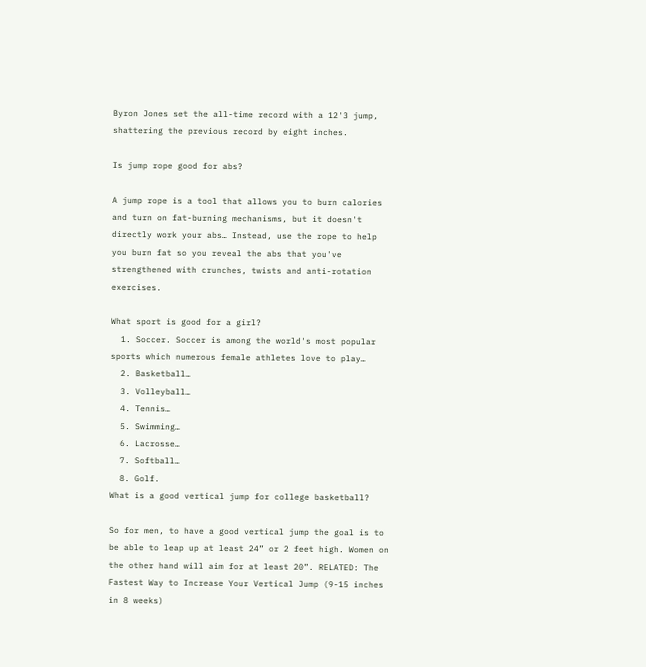Byron Jones set the all-time record with a 12'3 jump, shattering the previous record by eight inches.

Is jump rope good for abs?

A jump rope is a tool that allows you to burn calories and turn on fat-burning mechanisms, but it doesn't directly work your abs… Instead, use the rope to help you burn fat so you reveal the abs that you've strengthened with crunches, twists and anti-rotation exercises.

What sport is good for a girl?
  1. Soccer. Soccer is among the world's most popular sports which numerous female athletes love to play…
  2. Basketball…
  3. Volleyball…
  4. Tennis…
  5. Swimming…
  6. Lacrosse…
  7. Softball…
  8. Golf.
What is a good vertical jump for college basketball?

So for men, to have a good vertical jump the goal is to be able to leap up at least 24” or 2 feet high. Women on the other hand will aim for at least 20”. RELATED: The Fastest Way to Increase Your Vertical Jump (9-15 inches in 8 weeks)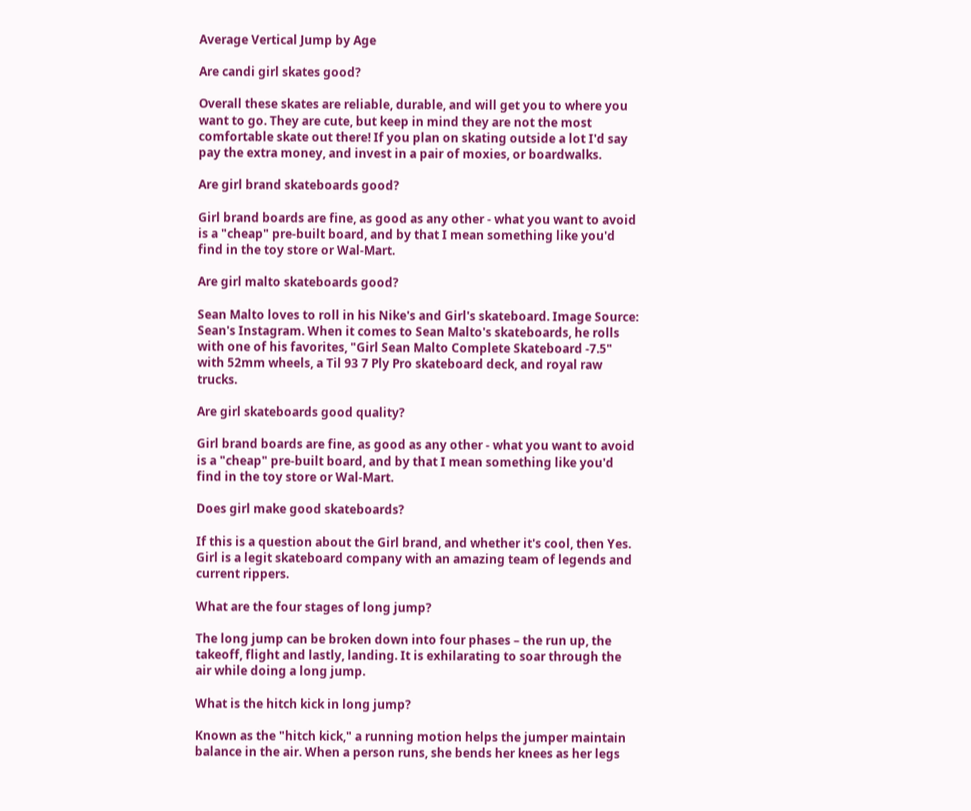Average Vertical Jump by Age

Are candi girl skates good?

Overall these skates are reliable, durable, and will get you to where you want to go. They are cute, but keep in mind they are not the most comfortable skate out there! If you plan on skating outside a lot I'd say pay the extra money, and invest in a pair of moxies, or boardwalks.

Are girl brand skateboards good?

Girl brand boards are fine, as good as any other - what you want to avoid is a "cheap" pre-built board, and by that I mean something like you'd find in the toy store or Wal-Mart.

Are girl malto skateboards good?

Sean Malto loves to roll in his Nike's and Girl's skateboard. Image Source: Sean's Instagram. When it comes to Sean Malto's skateboards, he rolls with one of his favorites, "Girl Sean Malto Complete Skateboard -7.5" with 52mm wheels, a Til 93 7 Ply Pro skateboard deck, and royal raw trucks.

Are girl skateboards good quality?

Girl brand boards are fine, as good as any other - what you want to avoid is a "cheap" pre-built board, and by that I mean something like you'd find in the toy store or Wal-Mart.

Does girl make good skateboards?

If this is a question about the Girl brand, and whether it's cool, then Yes. Girl is a legit skateboard company with an amazing team of legends and current rippers.

What are the four stages of long jump?

The long jump can be broken down into four phases – the run up, the takeoff, flight and lastly, landing. It is exhilarating to soar through the air while doing a long jump.

What is the hitch kick in long jump?

Known as the "hitch kick," a running motion helps the jumper maintain balance in the air. When a person runs, she bends her knees as her legs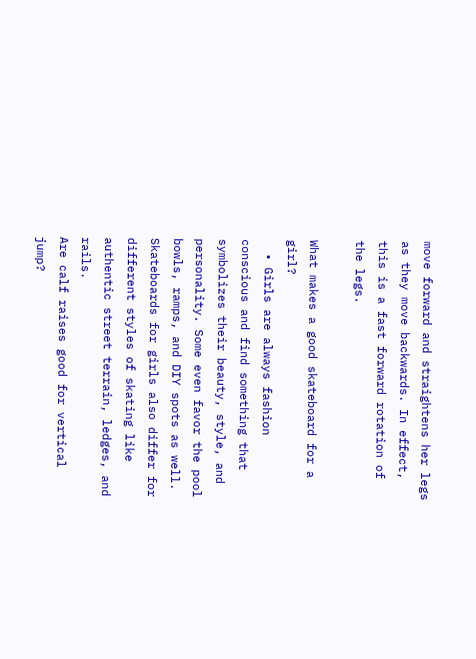move forward and straightens her legs as they move backwards. In effect, this is a fast forward rotation of the legs.

What makes a good skateboard for a girl?
  • Girls are always fashion conscious and find something that symbolizes their beauty, style, and personality. Some even favor the pool bowls, ramps, and DIY spots as well. Skateboards for girls also differ for different styles of skating like authentic street terrain, ledges, and rails.
Are calf raises good for vertical jump?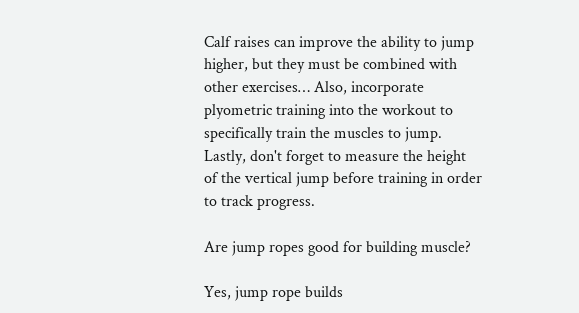Calf raises can improve the ability to jump higher, but they must be combined with other exercises… Also, incorporate plyometric training into the workout to specifically train the muscles to jump. Lastly, don't forget to measure the height of the vertical jump before training in order to track progress.

Are jump ropes good for building muscle?

Yes, jump rope builds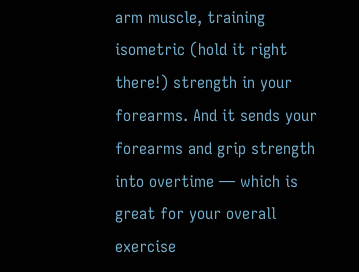arm muscle, training isometric (hold it right there!) strength in your forearms. And it sends your forearms and grip strength into overtime — which is great for your overall exercise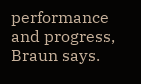performance and progress, Braun says.